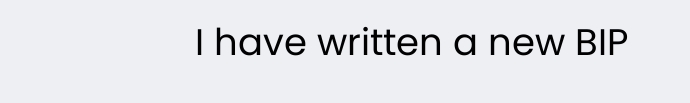I have written a new BIP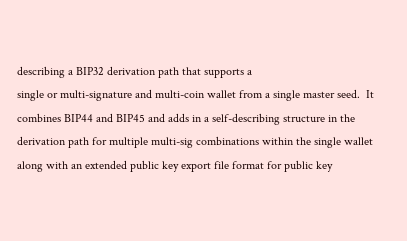describing a BIP32 derivation path that supports a
single or multi-signature and multi-coin wallet from a single master seed.  It
combines BIP44 and BIP45 and adds in a self-describing structure in the
derivation path for multiple multi-sig combinations within the single wallet
along with an extended public key export file format for public key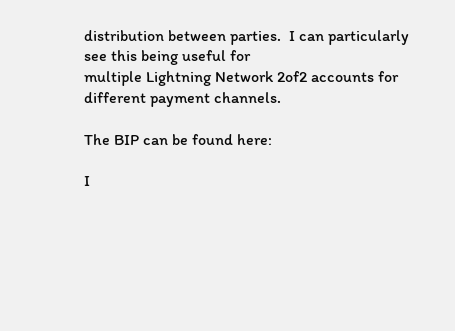distribution between parties.  I can particularly see this being useful for
multiple Lightning Network 2of2 accounts for different payment channels.

The BIP can be found here:

I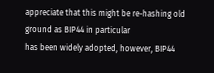appreciate that this might be re-hashing old ground as BIP44 in particular
has been widely adopted, however, BIP44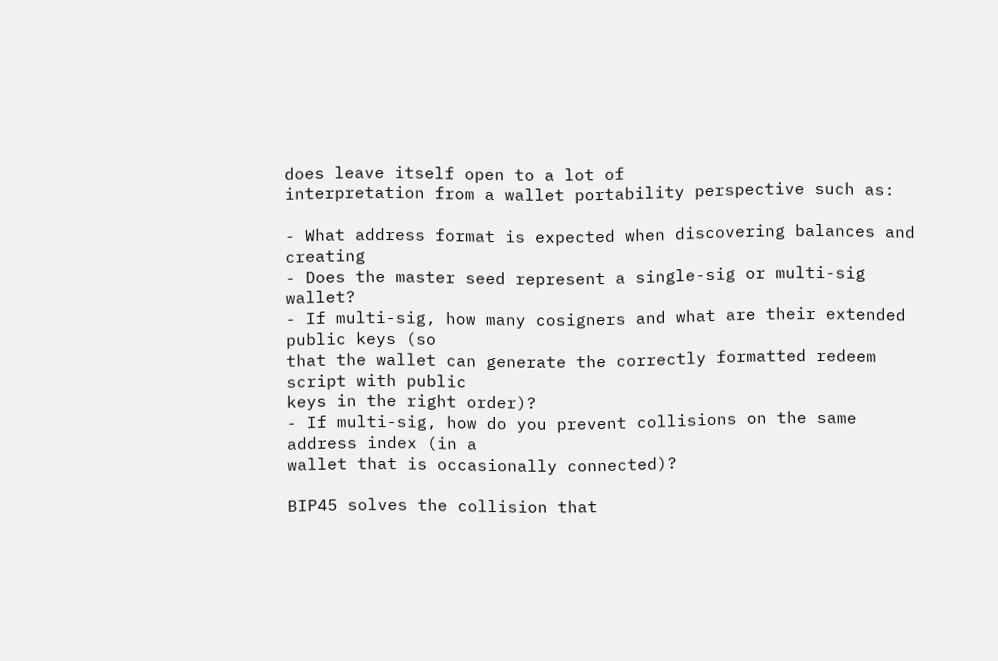does leave itself open to a lot of
interpretation from a wallet portability perspective such as:

- What address format is expected when discovering balances and creating
- Does the master seed represent a single-sig or multi-sig wallet?
- If multi-sig, how many cosigners and what are their extended public keys (so
that the wallet can generate the correctly formatted redeem script with public
keys in the right order)?
- If multi-sig, how do you prevent collisions on the same address index (in a
wallet that is occasionally connected)?

BIP45 solves the collision that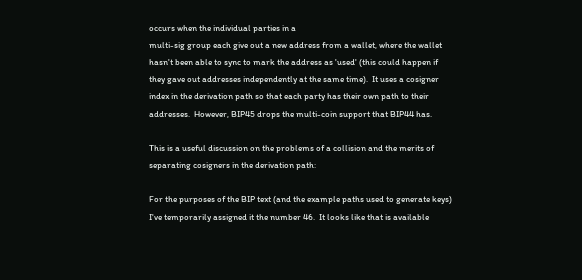occurs when the individual parties in a
multi-sig group each give out a new address from a wallet, where the wallet
hasn't been able to sync to mark the address as 'used' (this could happen if
they gave out addresses independently at the same time).  It uses a cosigner
index in the derivation path so that each party has their own path to their
addresses.  However, BIP45 drops the multi-coin support that BIP44 has.

This is a useful discussion on the problems of a collision and the merits of
separating cosigners in the derivation path:

For the purposes of the BIP text (and the example paths used to generate keys)
I've temporarily assigned it the number 46.  It looks like that is available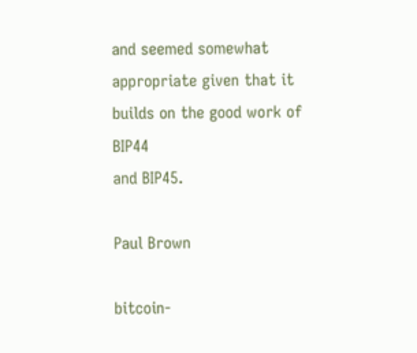and seemed somewhat appropriate given that it builds on the good work of BIP44
and BIP45.

Paul Brown

bitcoin-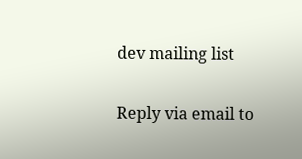dev mailing list

Reply via email to